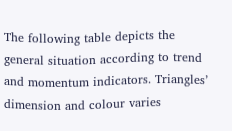The following table depicts the general situation according to trend and momentum indicators. Triangles’ dimension and colour varies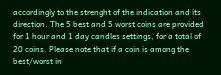accordingly to the strenght of the indication and its direction. The 5 best and 5 worst coins are provided for 1 hour and 1 day candles settings, for a total of 20 coins. Please note that if a coin is among the best/worst in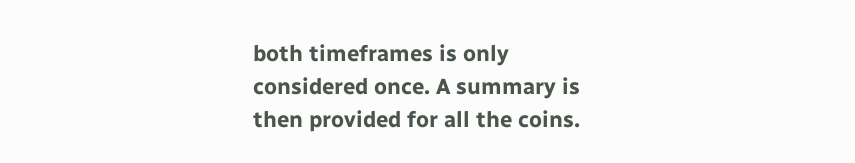both timeframes is only considered once. A summary is then provided for all the coins.